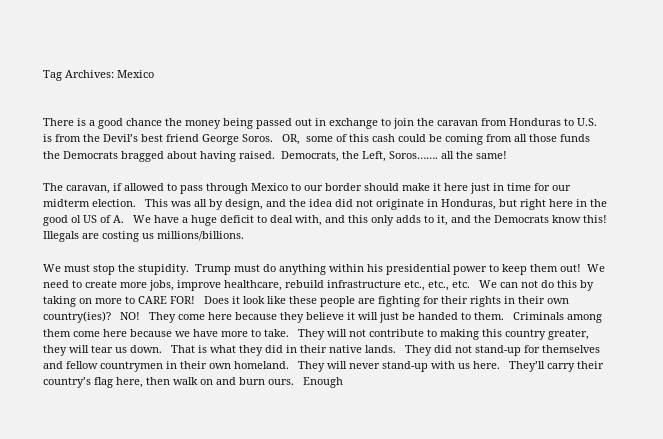Tag Archives: Mexico


There is a good chance the money being passed out in exchange to join the caravan from Honduras to U.S. is from the Devil’s best friend George Soros.   OR,  some of this cash could be coming from all those funds the Democrats bragged about having raised.  Democrats, the Left, Soros……. all the same!

The caravan, if allowed to pass through Mexico to our border should make it here just in time for our midterm election.   This was all by design, and the idea did not originate in Honduras, but right here in the good ol US of A.   We have a huge deficit to deal with, and this only adds to it, and the Democrats know this!  Illegals are costing us millions/billions.

We must stop the stupidity.  Trump must do anything within his presidential power to keep them out!  We need to create more jobs, improve healthcare, rebuild infrastructure etc., etc., etc.   We can not do this by taking on more to CARE FOR!   Does it look like these people are fighting for their rights in their own country(ies)?   NO!   They come here because they believe it will just be handed to them.   Criminals among them come here because we have more to take.   They will not contribute to making this country greater, they will tear us down.   That is what they did in their native lands.   They did not stand-up for themselves and fellow countrymen in their own homeland.   They will never stand-up with us here.   They’ll carry their country’s flag here, then walk on and burn ours.   Enough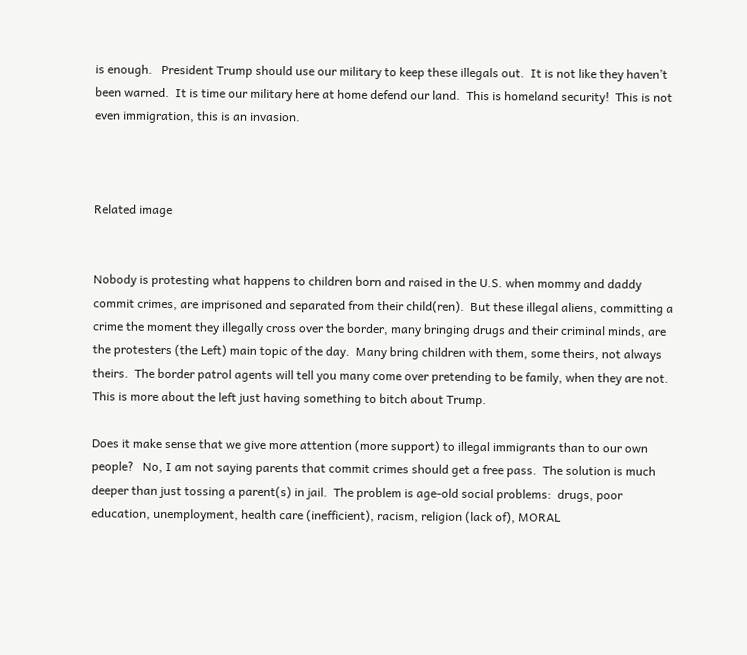is enough.   President Trump should use our military to keep these illegals out.  It is not like they haven’t been warned.  It is time our military here at home defend our land.  This is homeland security!  This is not even immigration, this is an invasion.



Related image


Nobody is protesting what happens to children born and raised in the U.S. when mommy and daddy commit crimes, are imprisoned and separated from their child(ren).  But these illegal aliens, committing a crime the moment they illegally cross over the border, many bringing drugs and their criminal minds, are the protesters (the Left) main topic of the day.  Many bring children with them, some theirs, not always theirs.  The border patrol agents will tell you many come over pretending to be family, when they are not.   This is more about the left just having something to bitch about Trump.

Does it make sense that we give more attention (more support) to illegal immigrants than to our own people?   No, I am not saying parents that commit crimes should get a free pass.  The solution is much deeper than just tossing a parent(s) in jail.  The problem is age-old social problems:  drugs, poor education, unemployment, health care (inefficient), racism, religion (lack of), MORAL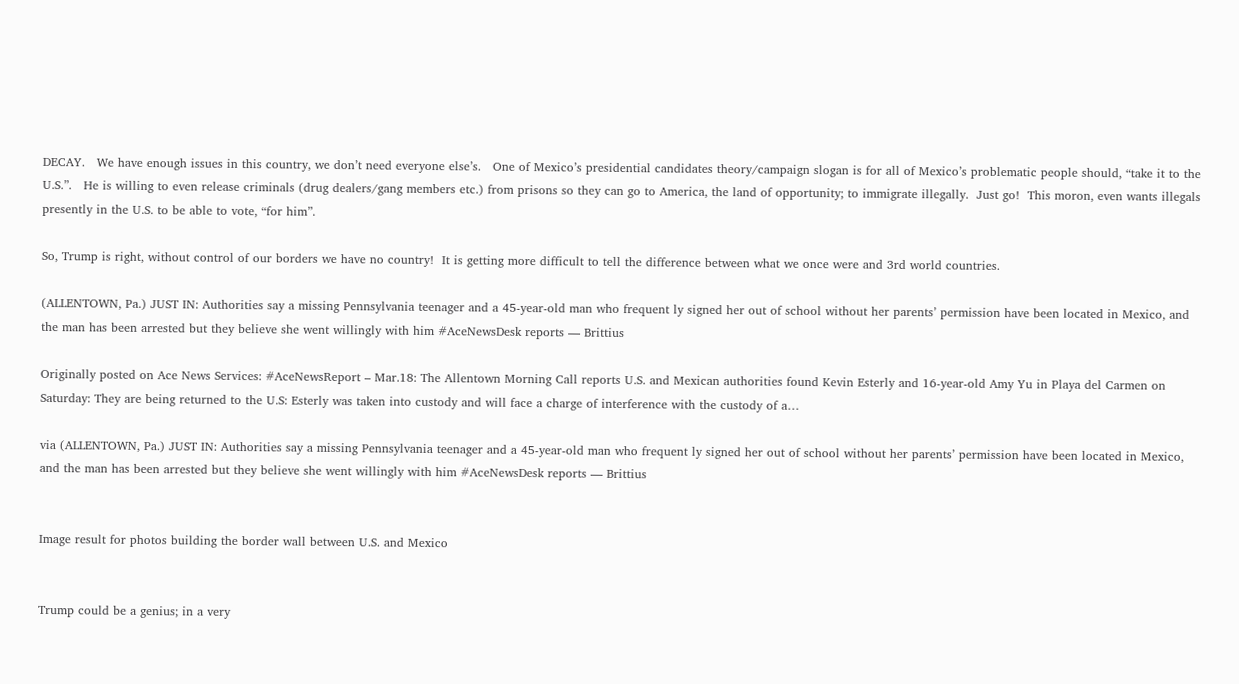DECAY.   We have enough issues in this country, we don’t need everyone else’s.   One of Mexico’s presidential candidates theory/campaign slogan is for all of Mexico’s problematic people should, “take it to the U.S.”.   He is willing to even release criminals (drug dealers/gang members etc.) from prisons so they can go to America, the land of opportunity; to immigrate illegally.  Just go!  This moron, even wants illegals presently in the U.S. to be able to vote, “for him”.

So, Trump is right, without control of our borders we have no country!  It is getting more difficult to tell the difference between what we once were and 3rd world countries.

(ALLENTOWN, Pa.) JUST IN: Authorities say a missing Pennsylvania teenager and a 45-year-old man who frequent ly signed her out of school without her parents’ permission have been located in Mexico, and the man has been arrested but they believe she went willingly with him #AceNewsDesk reports — Brittius

Originally posted on Ace News Services: #AceNewsReport – Mar.18: The Allentown Morning Call reports U.S. and Mexican authorities found Kevin Esterly and 16-year-old Amy Yu in Playa del Carmen on Saturday: They are being returned to the U.S: Esterly was taken into custody and will face a charge of interference with the custody of a…

via (ALLENTOWN, Pa.) JUST IN: Authorities say a missing Pennsylvania teenager and a 45-year-old man who frequent ly signed her out of school without her parents’ permission have been located in Mexico, and the man has been arrested but they believe she went willingly with him #AceNewsDesk reports — Brittius


Image result for photos building the border wall between U.S. and Mexico


Trump could be a genius; in a very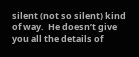silent (not so silent) kind of way.  He doesn’t give you all the details of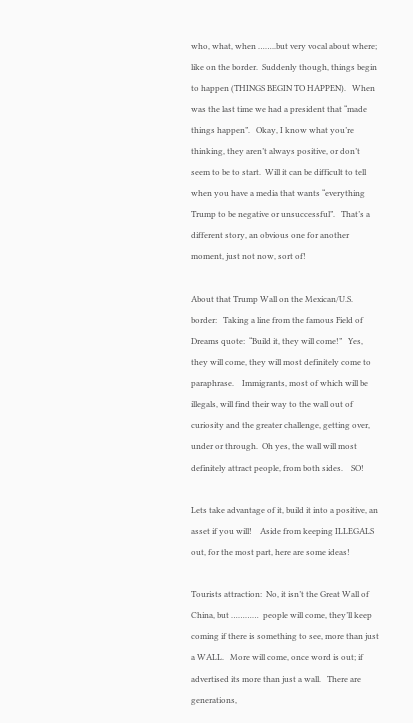who, what, when ……..but very vocal about where; like on the border.  Suddenly though, things begin to happen (THINGS BEGIN TO HAPPEN).   When was the last time we had a president that “made things happen”.   Okay, I know what you’re thinking, they aren’t always positive, or don’t seem to be to start.  Will it can be difficult to tell when you have a media that wants “everything Trump to be negative or unsuccessful”.   That’s a different story, an obvious one for another moment, just not now, sort of!

About that Trump Wall on the Mexican/U.S. border:   Taking a line from the famous Field of Dreams quote:  “Build it, they will come!”   Yes, they will come, they will most definitely come to paraphrase.    Immigrants, most of which will be illegals, will find their way to the wall out of curiosity and the greater challenge, getting over, under or through.  Oh yes, the wall will most definitely attract people, from both sides.    SO!

Lets take advantage of it, build it into a positive, an asset if you will!    Aside from keeping ILLEGALS out, for the most part, here are some ideas!

Tourists attraction:  No, it isn’t the Great Wall of China, but …………  people will come, they’ll keep coming if there is something to see, more than just a WALL.   More will come, once word is out; if advertised its more than just a wall.   There are generations,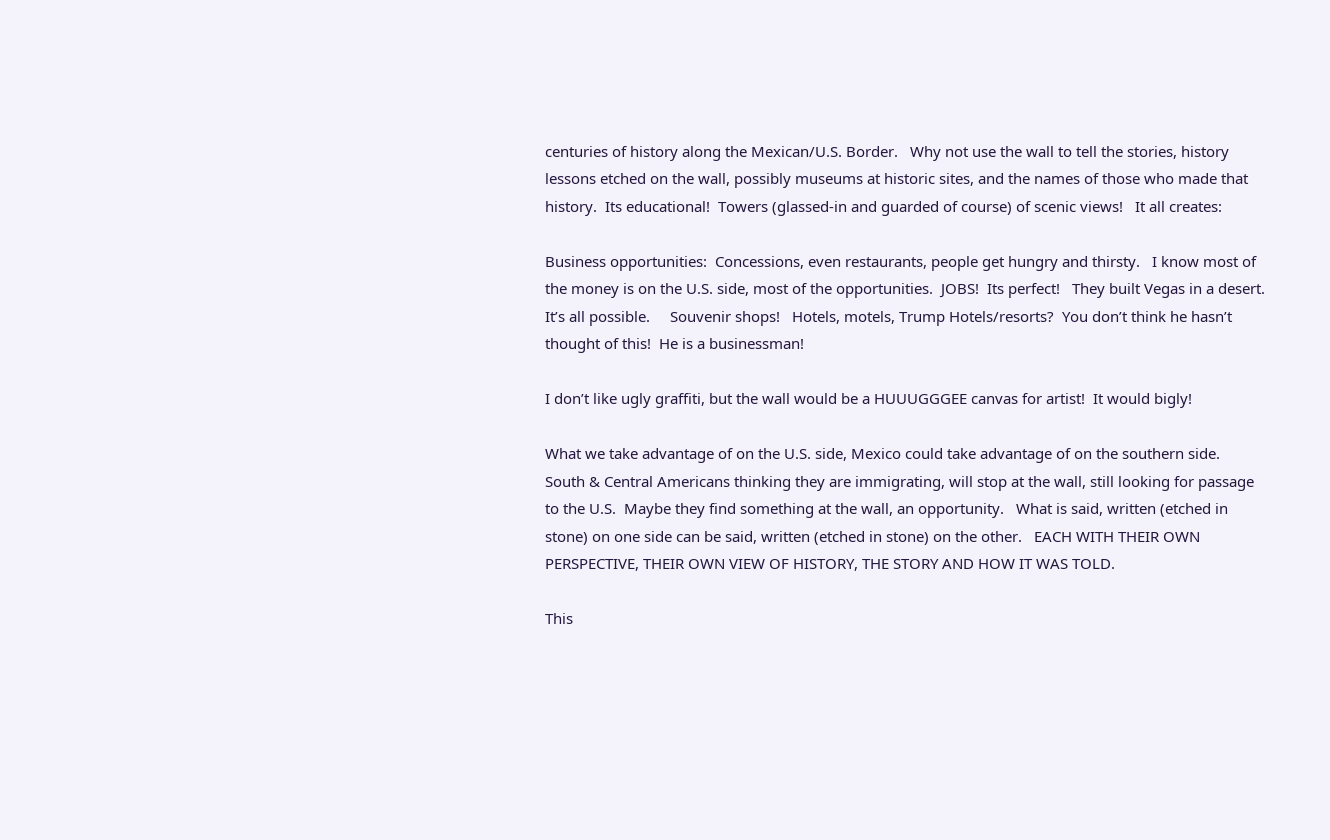centuries of history along the Mexican/U.S. Border.   Why not use the wall to tell the stories, history lessons etched on the wall, possibly museums at historic sites, and the names of those who made that history.  Its educational!  Towers (glassed-in and guarded of course) of scenic views!   It all creates:

Business opportunities:  Concessions, even restaurants, people get hungry and thirsty.   I know most of the money is on the U.S. side, most of the opportunities.  JOBS!  Its perfect!   They built Vegas in a desert.  It’s all possible.     Souvenir shops!   Hotels, motels, Trump Hotels/resorts?  You don’t think he hasn’t thought of this!  He is a businessman!

I don’t like ugly graffiti, but the wall would be a HUUUGGGEE canvas for artist!  It would bigly!

What we take advantage of on the U.S. side, Mexico could take advantage of on the southern side.    South & Central Americans thinking they are immigrating, will stop at the wall, still looking for passage to the U.S.  Maybe they find something at the wall, an opportunity.   What is said, written (etched in stone) on one side can be said, written (etched in stone) on the other.   EACH WITH THEIR OWN PERSPECTIVE, THEIR OWN VIEW OF HISTORY, THE STORY AND HOW IT WAS TOLD.

This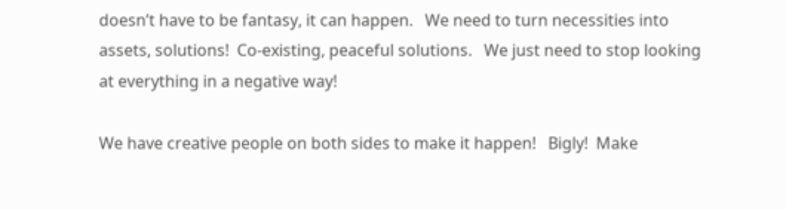doesn’t have to be fantasy, it can happen.   We need to turn necessities into assets, solutions!  Co-existing, peaceful solutions.   We just need to stop looking at everything in a negative way!

We have creative people on both sides to make it happen!   Bigly!  Make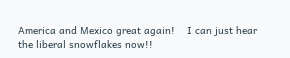America and Mexico great again!    I can just hear the liberal snowflakes now!!